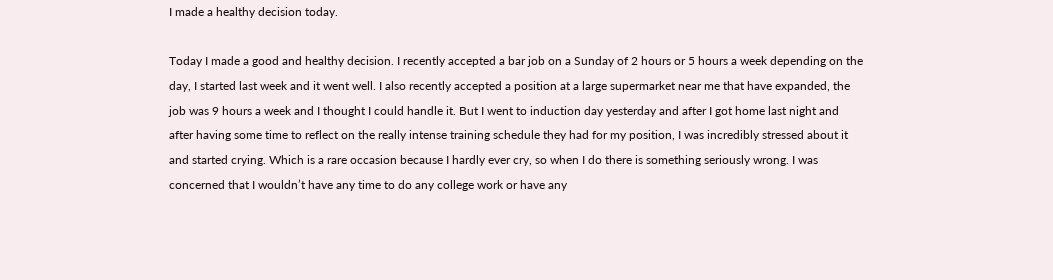I made a healthy decision today.

Today I made a good and healthy decision. I recently accepted a bar job on a Sunday of 2 hours or 5 hours a week depending on the day, I started last week and it went well. I also recently accepted a position at a large supermarket near me that have expanded, the job was 9 hours a week and I thought I could handle it. But I went to induction day yesterday and after I got home last night and after having some time to reflect on the really intense training schedule they had for my position, I was incredibly stressed about it and started crying. Which is a rare occasion because I hardly ever cry, so when I do there is something seriously wrong. I was concerned that I wouldn’t have any time to do any college work or have any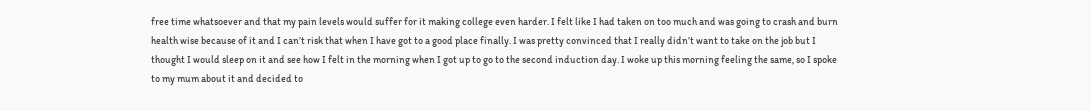free time whatsoever and that my pain levels would suffer for it making college even harder. I felt like I had taken on too much and was going to crash and burn health wise because of it and I can’t risk that when I have got to a good place finally. I was pretty convinced that I really didn’t want to take on the job but I thought I would sleep on it and see how I felt in the morning when I got up to go to the second induction day. I woke up this morning feeling the same, so I spoke to my mum about it and decided to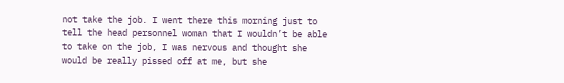not take the job. I went there this morning just to tell the head personnel woman that I wouldn’t be able to take on the job, I was nervous and thought she would be really pissed off at me, but she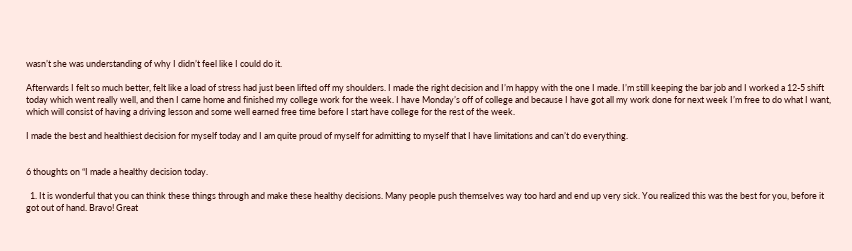wasn’t she was understanding of why I didn’t feel like I could do it.

Afterwards I felt so much better, felt like a load of stress had just been lifted off my shoulders. I made the right decision and I’m happy with the one I made. I’m still keeping the bar job and I worked a 12-5 shift today which went really well, and then I came home and finished my college work for the week. I have Monday’s off of college and because I have got all my work done for next week I’m free to do what I want, which will consist of having a driving lesson and some well earned free time before I start have college for the rest of the week.

I made the best and healthiest decision for myself today and I am quite proud of myself for admitting to myself that I have limitations and can’t do everything.


6 thoughts on “I made a healthy decision today.

  1. It is wonderful that you can think these things through and make these healthy decisions. Many people push themselves way too hard and end up very sick. You realized this was the best for you, before it got out of hand. Bravo! Great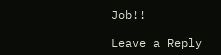Job!!

Leave a Reply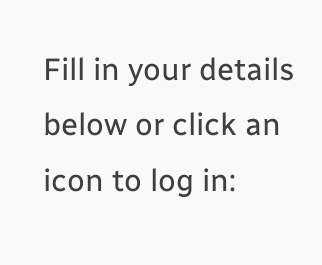Fill in your details below or click an icon to log in: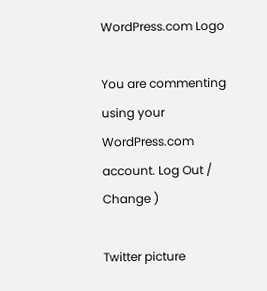WordPress.com Logo

You are commenting using your WordPress.com account. Log Out / Change )

Twitter picture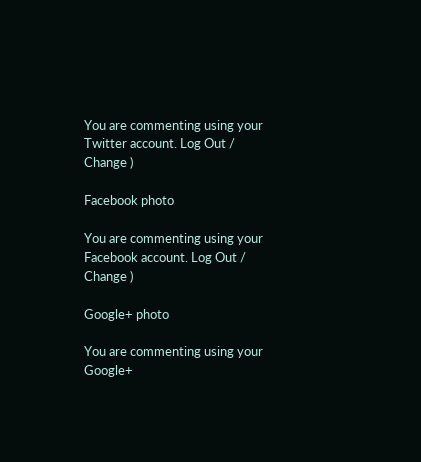You are commenting using your Twitter account. Log Out / Change )

Facebook photo

You are commenting using your Facebook account. Log Out / Change )

Google+ photo

You are commenting using your Google+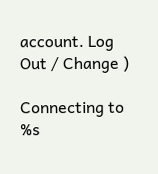account. Log Out / Change )

Connecting to %s